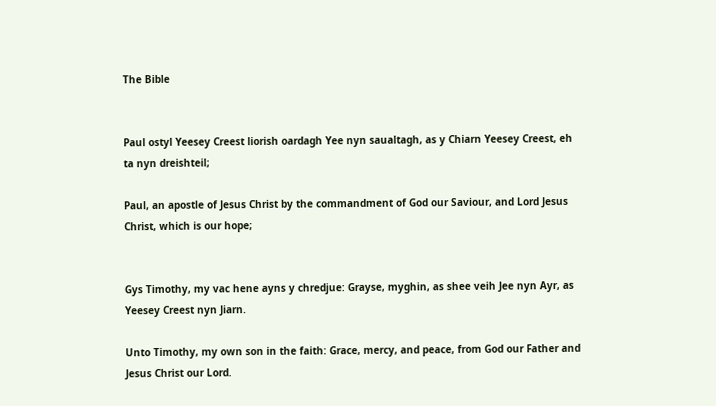The Bible


Paul ostyl Yeesey Creest liorish oardagh Yee nyn saualtagh, as y Chiarn Yeesey Creest, eh ta nyn dreishteil;

Paul, an apostle of Jesus Christ by the commandment of God our Saviour, and Lord Jesus Christ, which is our hope;


Gys Timothy, my vac hene ayns y chredjue: Grayse, myghin, as shee veih Jee nyn Ayr, as Yeesey Creest nyn Jiarn.

Unto Timothy, my own son in the faith: Grace, mercy, and peace, from God our Father and Jesus Christ our Lord.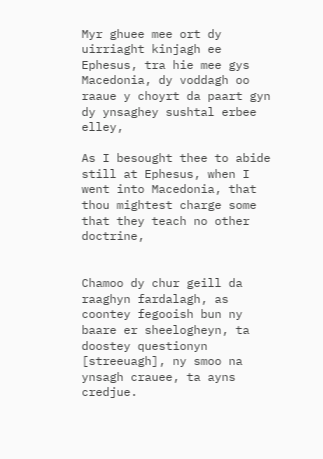Myr ghuee mee ort dy uirriaght kinjagh ee Ephesus, tra hie mee gys Macedonia, dy voddagh oo raaue y choyrt da paart gyn dy ynsaghey sushtal erbee elley,

As I besought thee to abide still at Ephesus, when I went into Macedonia, that thou mightest charge some that they teach no other doctrine,


Chamoo dy chur geill da raaghyn fardalagh, as coontey fegooish bun ny baare er sheelogheyn, ta doostey questionyn [streeuagh], ny smoo na ynsagh crauee, ta ayns credjue.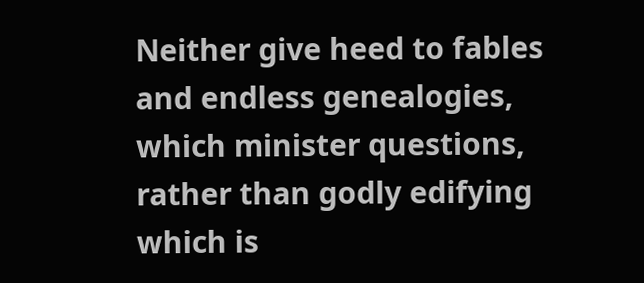Neither give heed to fables and endless genealogies, which minister questions, rather than godly edifying which is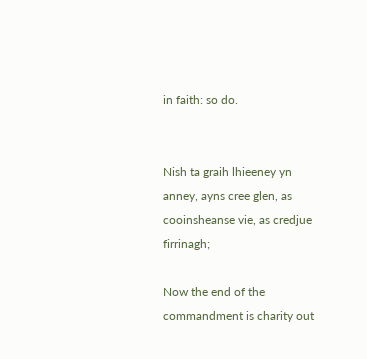in faith: so do.


Nish ta graih lhieeney yn anney, ayns cree glen, as cooinsheanse vie, as credjue firrinagh;

Now the end of the commandment is charity out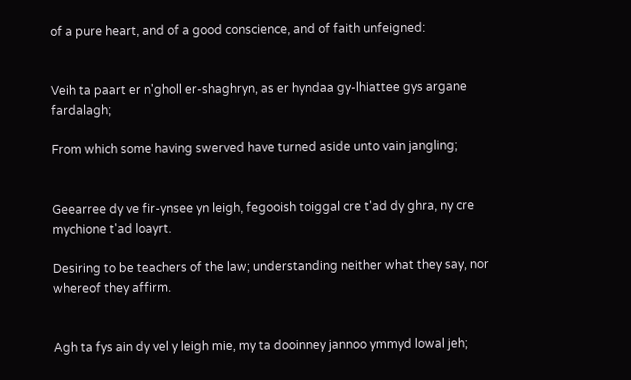of a pure heart, and of a good conscience, and of faith unfeigned:


Veih ta paart er n'gholl er-shaghryn, as er hyndaa gy-lhiattee gys argane fardalagh;

From which some having swerved have turned aside unto vain jangling;


Geearree dy ve fir-ynsee yn leigh, fegooish toiggal cre t'ad dy ghra, ny cre mychione t'ad loayrt.

Desiring to be teachers of the law; understanding neither what they say, nor whereof they affirm.


Agh ta fys ain dy vel y leigh mie, my ta dooinney jannoo ymmyd lowal jeh;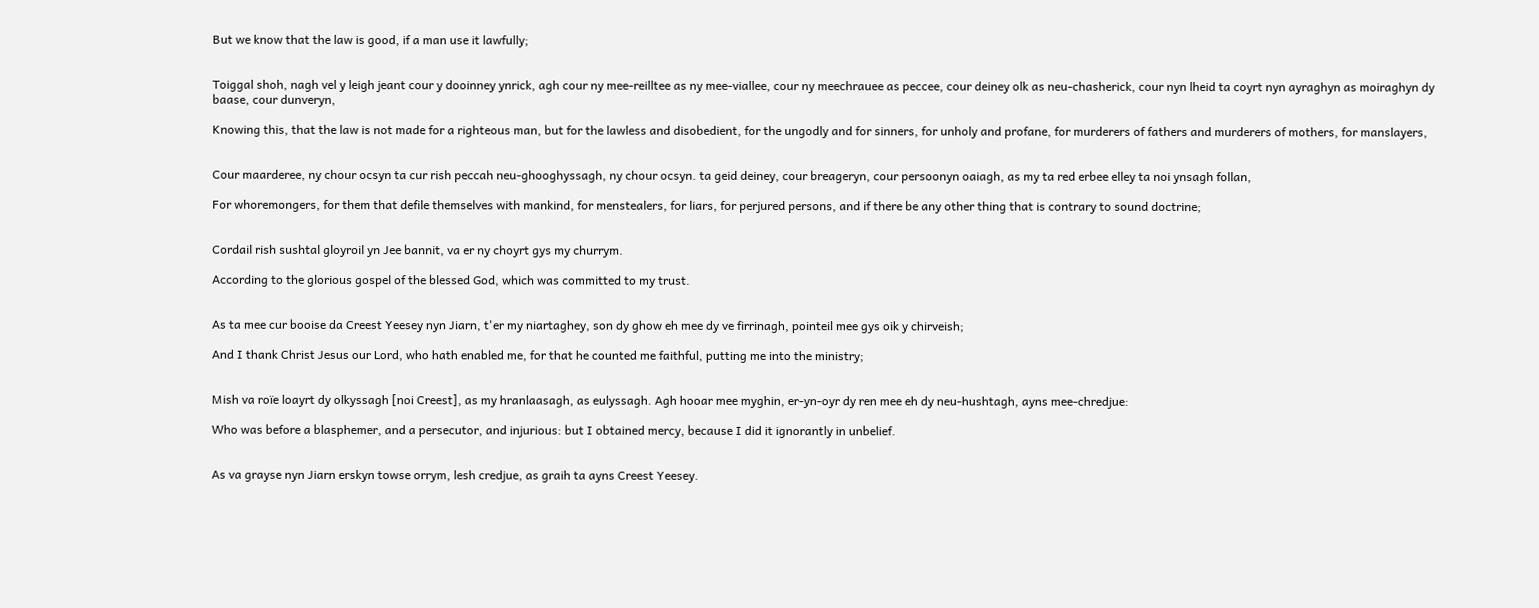But we know that the law is good, if a man use it lawfully;


Toiggal shoh, nagh vel y leigh jeant cour y dooinney ynrick, agh cour ny mee-reilltee as ny mee-viallee, cour ny meechrauee as peccee, cour deiney olk as neu-chasherick, cour nyn lheid ta coyrt nyn ayraghyn as moiraghyn dy baase, cour dunveryn,

Knowing this, that the law is not made for a righteous man, but for the lawless and disobedient, for the ungodly and for sinners, for unholy and profane, for murderers of fathers and murderers of mothers, for manslayers,


Cour maarderee, ny chour ocsyn ta cur rish peccah neu-ghooghyssagh, ny chour ocsyn. ta geid deiney, cour breageryn, cour persoonyn oaiagh, as my ta red erbee elley ta noi ynsagh follan,

For whoremongers, for them that defile themselves with mankind, for menstealers, for liars, for perjured persons, and if there be any other thing that is contrary to sound doctrine;


Cordail rish sushtal gloyroil yn Jee bannit, va er ny choyrt gys my churrym.

According to the glorious gospel of the blessed God, which was committed to my trust.


As ta mee cur booise da Creest Yeesey nyn Jiarn, t'er my niartaghey, son dy ghow eh mee dy ve firrinagh, pointeil mee gys oik y chirveish;

And I thank Christ Jesus our Lord, who hath enabled me, for that he counted me faithful, putting me into the ministry;


Mish va roïe loayrt dy olkyssagh [noi Creest], as my hranlaasagh, as eulyssagh. Agh hooar mee myghin, er-yn-oyr dy ren mee eh dy neu-hushtagh, ayns mee-chredjue:

Who was before a blasphemer, and a persecutor, and injurious: but I obtained mercy, because I did it ignorantly in unbelief.


As va grayse nyn Jiarn erskyn towse orrym, lesh credjue, as graih ta ayns Creest Yeesey.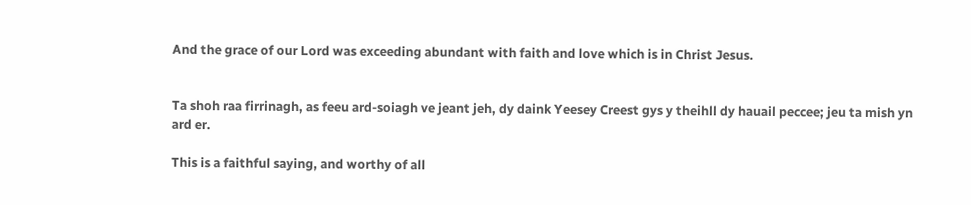And the grace of our Lord was exceeding abundant with faith and love which is in Christ Jesus.


Ta shoh raa firrinagh, as feeu ard-soiagh ve jeant jeh, dy daink Yeesey Creest gys y theihll dy hauail peccee; jeu ta mish yn ard er.

This is a faithful saying, and worthy of all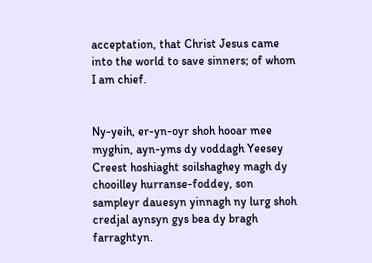acceptation, that Christ Jesus came into the world to save sinners; of whom I am chief.


Ny-yeih, er-yn-oyr shoh hooar mee myghin, ayn-yms dy voddagh Yeesey Creest hoshiaght soilshaghey magh dy chooilley hurranse-foddey, son sampleyr dauesyn yinnagh ny lurg shoh credjal aynsyn gys bea dy bragh farraghtyn.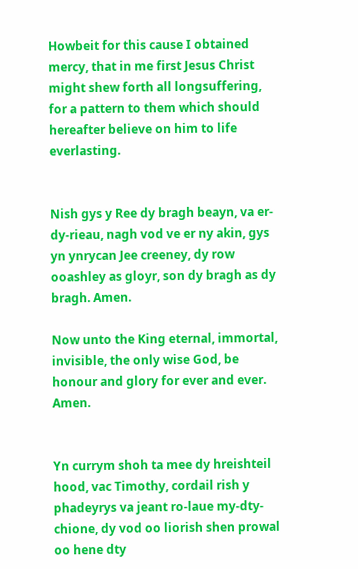Howbeit for this cause I obtained mercy, that in me first Jesus Christ might shew forth all longsuffering, for a pattern to them which should hereafter believe on him to life everlasting.


Nish gys y Ree dy bragh beayn, va er-dy-rieau, nagh vod ve er ny akin, gys yn ynrycan Jee creeney, dy row ooashley as gloyr, son dy bragh as dy bragh. Amen.

Now unto the King eternal, immortal, invisible, the only wise God, be honour and glory for ever and ever. Amen.


Yn currym shoh ta mee dy hreishteil hood, vac Timothy, cordail rish y phadeyrys va jeant ro-laue my-dty-chione, dy vod oo liorish shen prowal oo hene dty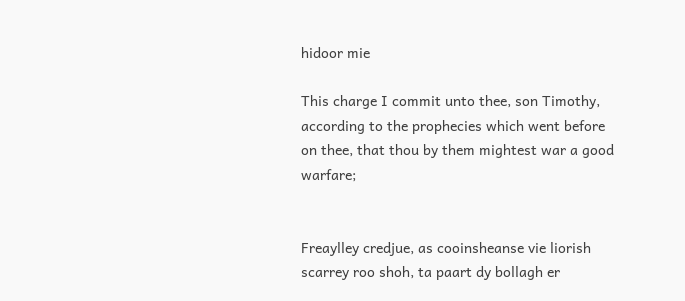hidoor mie

This charge I commit unto thee, son Timothy, according to the prophecies which went before on thee, that thou by them mightest war a good warfare;


Freaylley credjue, as cooinsheanse vie liorish scarrey roo shoh, ta paart dy bollagh er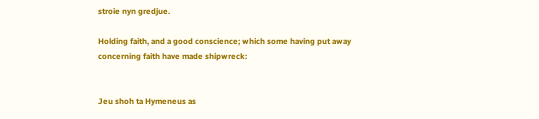stroie nyn gredjue.

Holding faith, and a good conscience; which some having put away concerning faith have made shipwreck:


Jeu shoh ta Hymeneus as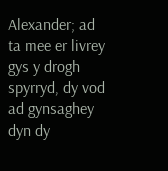Alexander; ad ta mee er livrey gys y drogh spyrryd, dy vod ad gynsaghey dyn dy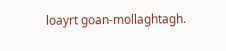loayrt goan-mollaghtagh.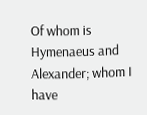Of whom is Hymenaeus and Alexander; whom I have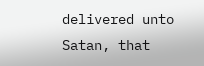delivered unto Satan, that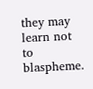they may learn not to blaspheme.